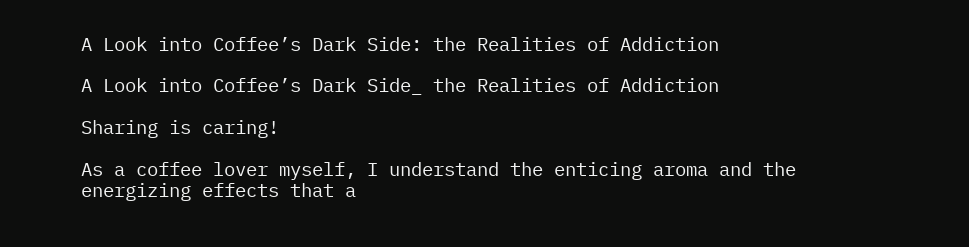A Look into Coffee’s Dark Side: the Realities of Addiction

A Look into Coffee’s Dark Side_ the Realities of Addiction

Sharing is caring!

As a coffee lover myself, I understand the enticing aroma and the energizing effects that a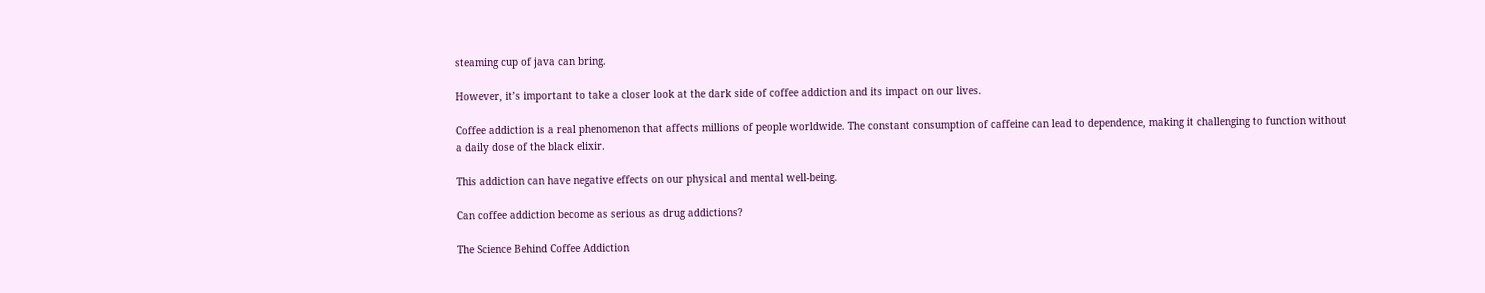steaming cup of java can bring.

However, it’s important to take a closer look at the dark side of coffee addiction and its impact on our lives.

Coffee addiction is a real phenomenon that affects millions of people worldwide. The constant consumption of caffeine can lead to dependence, making it challenging to function without a daily dose of the black elixir.

This addiction can have negative effects on our physical and mental well-being.

Can coffee addiction become as serious as drug addictions?

The Science Behind Coffee Addiction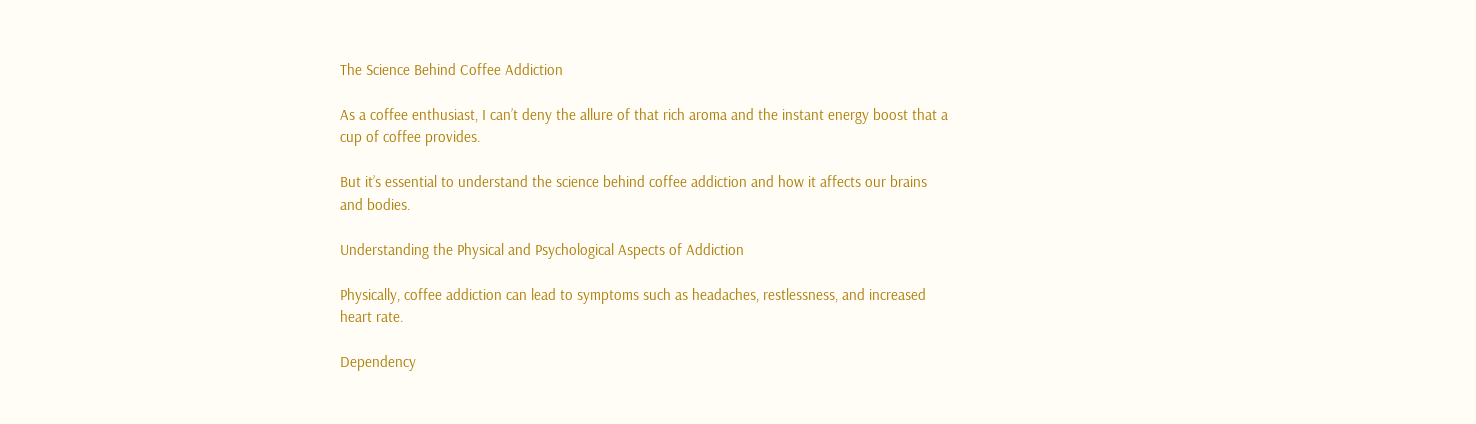The Science Behind Coffee Addiction

As a coffee enthusiast, I can’t deny the allure of that rich aroma and the instant energy boost that a cup of coffee provides.

But it’s essential to understand the science behind coffee addiction and how it affects our brains and bodies.

Understanding the Physical and Psychological Aspects of Addiction

Physically, coffee addiction can lead to symptoms such as headaches, restlessness, and increased heart rate.

Dependency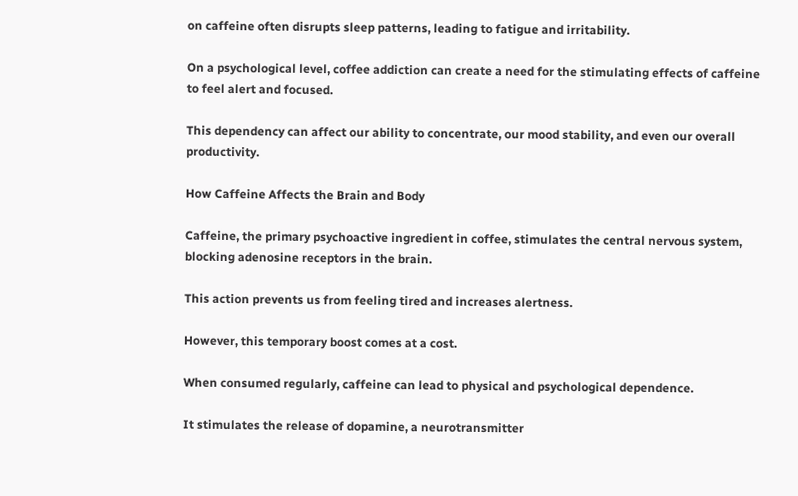on caffeine often disrupts sleep patterns, leading to fatigue and irritability.

On a psychological level, coffee addiction can create a need for the stimulating effects of caffeine to feel alert and focused.

This dependency can affect our ability to concentrate, our mood stability, and even our overall productivity.

How Caffeine Affects the Brain and Body

Caffeine, the primary psychoactive ingredient in coffee, stimulates the central nervous system, blocking adenosine receptors in the brain.

This action prevents us from feeling tired and increases alertness.

However, this temporary boost comes at a cost.

When consumed regularly, caffeine can lead to physical and psychological dependence.

It stimulates the release of dopamine, a neurotransmitter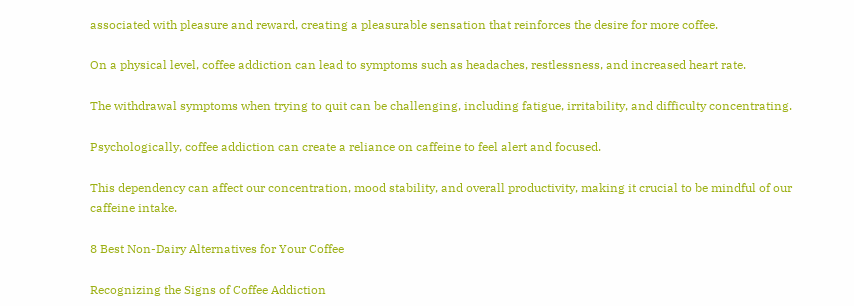associated with pleasure and reward, creating a pleasurable sensation that reinforces the desire for more coffee.

On a physical level, coffee addiction can lead to symptoms such as headaches, restlessness, and increased heart rate.

The withdrawal symptoms when trying to quit can be challenging, including fatigue, irritability, and difficulty concentrating.

Psychologically, coffee addiction can create a reliance on caffeine to feel alert and focused.

This dependency can affect our concentration, mood stability, and overall productivity, making it crucial to be mindful of our caffeine intake.

8 Best Non-Dairy Alternatives for Your Coffee

Recognizing the Signs of Coffee Addiction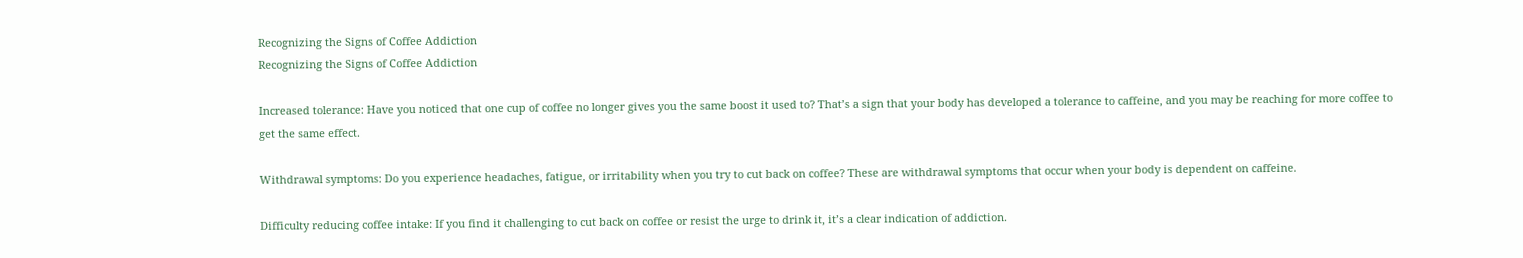Recognizing the Signs of Coffee Addiction
Recognizing the Signs of Coffee Addiction

Increased tolerance: Have you noticed that one cup of coffee no longer gives you the same boost it used to? That’s a sign that your body has developed a tolerance to caffeine, and you may be reaching for more coffee to get the same effect.

Withdrawal symptoms: Do you experience headaches, fatigue, or irritability when you try to cut back on coffee? These are withdrawal symptoms that occur when your body is dependent on caffeine.

Difficulty reducing coffee intake: If you find it challenging to cut back on coffee or resist the urge to drink it, it’s a clear indication of addiction.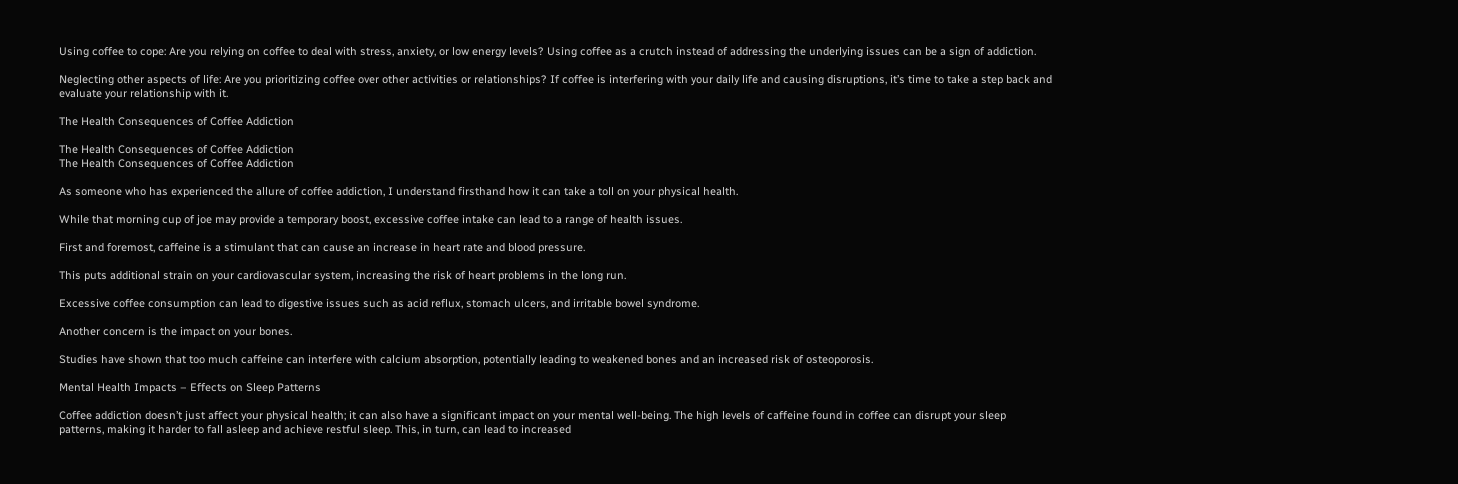Using coffee to cope: Are you relying on coffee to deal with stress, anxiety, or low energy levels? Using coffee as a crutch instead of addressing the underlying issues can be a sign of addiction.

Neglecting other aspects of life: Are you prioritizing coffee over other activities or relationships? If coffee is interfering with your daily life and causing disruptions, it’s time to take a step back and evaluate your relationship with it.

The Health Consequences of Coffee Addiction

The Health Consequences of Coffee Addiction
The Health Consequences of Coffee Addiction

As someone who has experienced the allure of coffee addiction, I understand firsthand how it can take a toll on your physical health.

While that morning cup of joe may provide a temporary boost, excessive coffee intake can lead to a range of health issues.

First and foremost, caffeine is a stimulant that can cause an increase in heart rate and blood pressure.

This puts additional strain on your cardiovascular system, increasing the risk of heart problems in the long run.

Excessive coffee consumption can lead to digestive issues such as acid reflux, stomach ulcers, and irritable bowel syndrome.

Another concern is the impact on your bones.

Studies have shown that too much caffeine can interfere with calcium absorption, potentially leading to weakened bones and an increased risk of osteoporosis.

Mental Health Impacts – Effects on Sleep Patterns

Coffee addiction doesn’t just affect your physical health; it can also have a significant impact on your mental well-being. The high levels of caffeine found in coffee can disrupt your sleep patterns, making it harder to fall asleep and achieve restful sleep. This, in turn, can lead to increased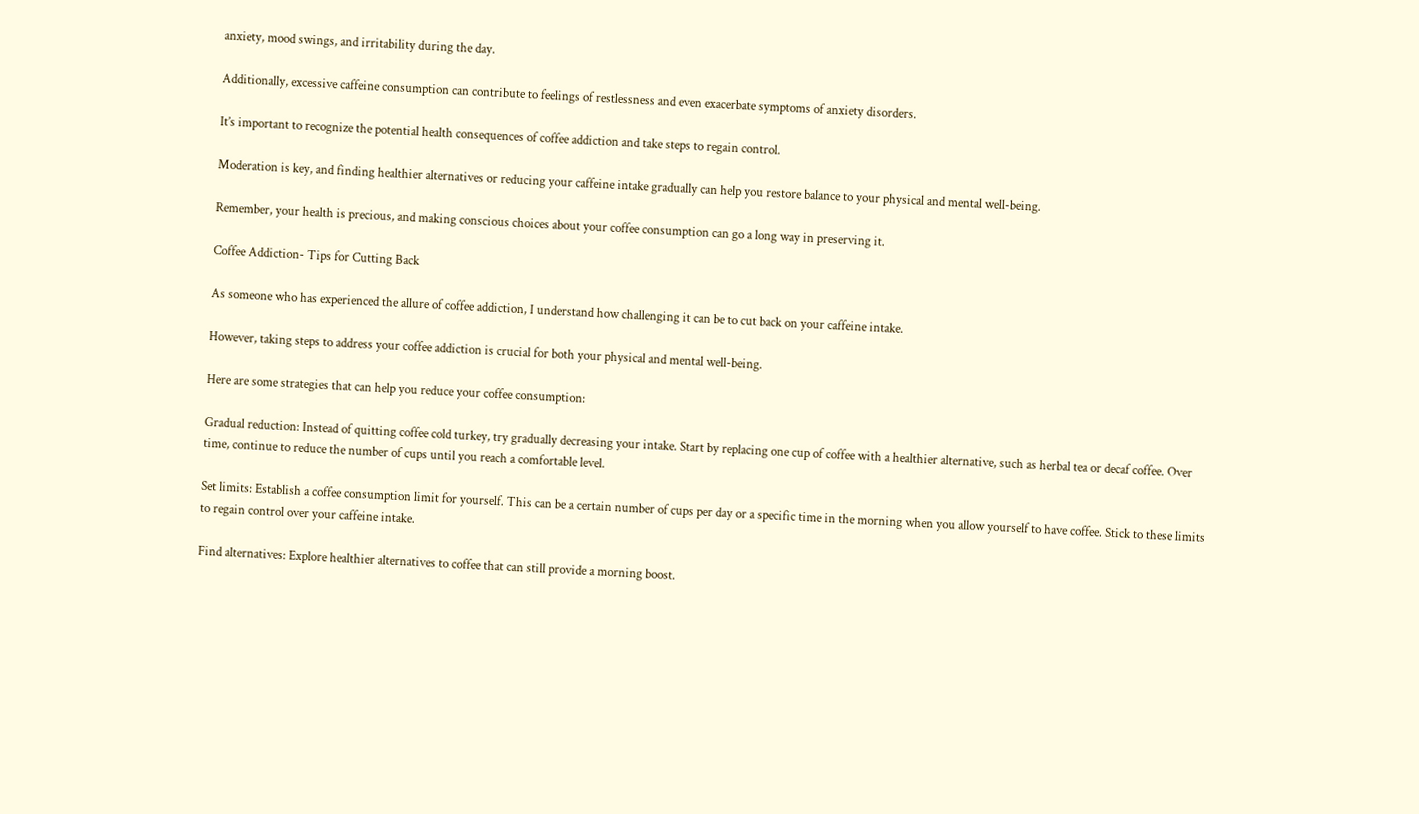anxiety, mood swings, and irritability during the day.

Additionally, excessive caffeine consumption can contribute to feelings of restlessness and even exacerbate symptoms of anxiety disorders.

It’s important to recognize the potential health consequences of coffee addiction and take steps to regain control.

Moderation is key, and finding healthier alternatives or reducing your caffeine intake gradually can help you restore balance to your physical and mental well-being.

Remember, your health is precious, and making conscious choices about your coffee consumption can go a long way in preserving it.

Coffee Addiction- Tips for Cutting Back

As someone who has experienced the allure of coffee addiction, I understand how challenging it can be to cut back on your caffeine intake.

However, taking steps to address your coffee addiction is crucial for both your physical and mental well-being.

Here are some strategies that can help you reduce your coffee consumption:

Gradual reduction: Instead of quitting coffee cold turkey, try gradually decreasing your intake. Start by replacing one cup of coffee with a healthier alternative, such as herbal tea or decaf coffee. Over time, continue to reduce the number of cups until you reach a comfortable level.

Set limits: Establish a coffee consumption limit for yourself. This can be a certain number of cups per day or a specific time in the morning when you allow yourself to have coffee. Stick to these limits to regain control over your caffeine intake.

Find alternatives: Explore healthier alternatives to coffee that can still provide a morning boost.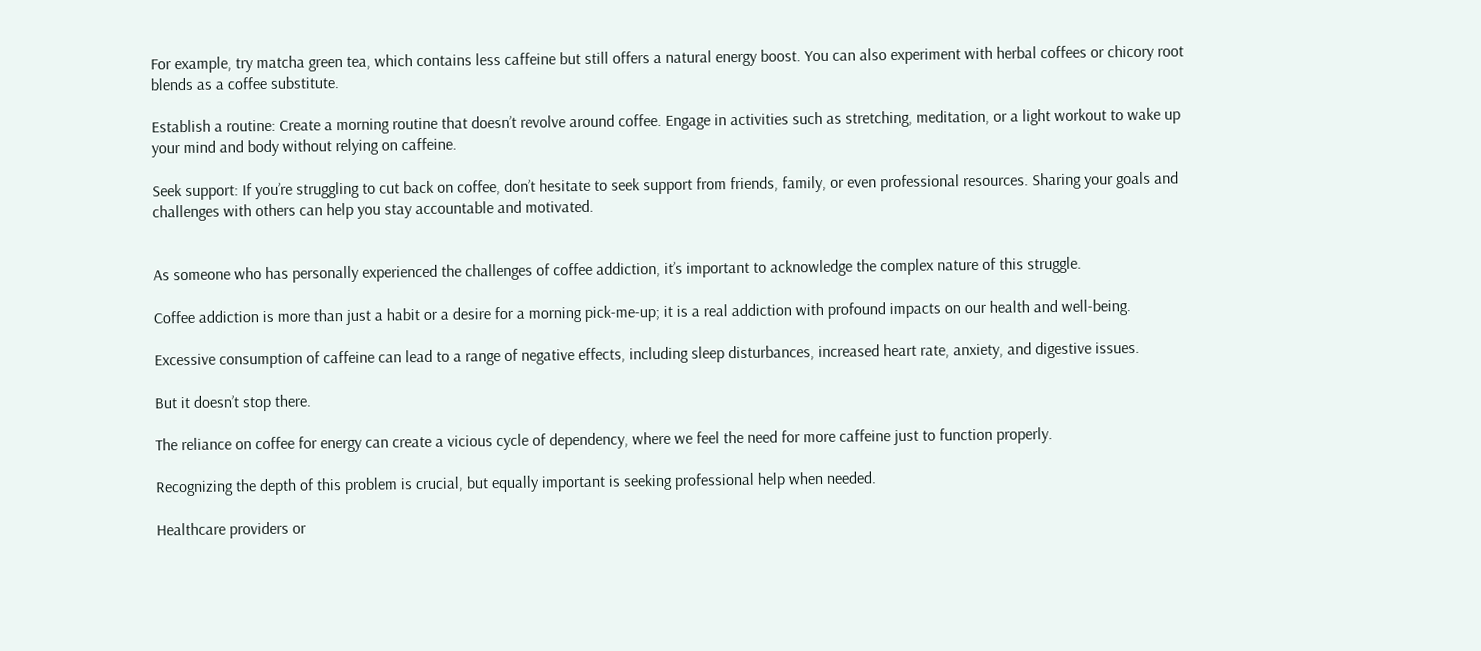For example, try matcha green tea, which contains less caffeine but still offers a natural energy boost. You can also experiment with herbal coffees or chicory root blends as a coffee substitute.

Establish a routine: Create a morning routine that doesn’t revolve around coffee. Engage in activities such as stretching, meditation, or a light workout to wake up your mind and body without relying on caffeine.

Seek support: If you’re struggling to cut back on coffee, don’t hesitate to seek support from friends, family, or even professional resources. Sharing your goals and challenges with others can help you stay accountable and motivated.


As someone who has personally experienced the challenges of coffee addiction, it’s important to acknowledge the complex nature of this struggle.

Coffee addiction is more than just a habit or a desire for a morning pick-me-up; it is a real addiction with profound impacts on our health and well-being.

Excessive consumption of caffeine can lead to a range of negative effects, including sleep disturbances, increased heart rate, anxiety, and digestive issues.

But it doesn’t stop there.

The reliance on coffee for energy can create a vicious cycle of dependency, where we feel the need for more caffeine just to function properly.

Recognizing the depth of this problem is crucial, but equally important is seeking professional help when needed.

Healthcare providers or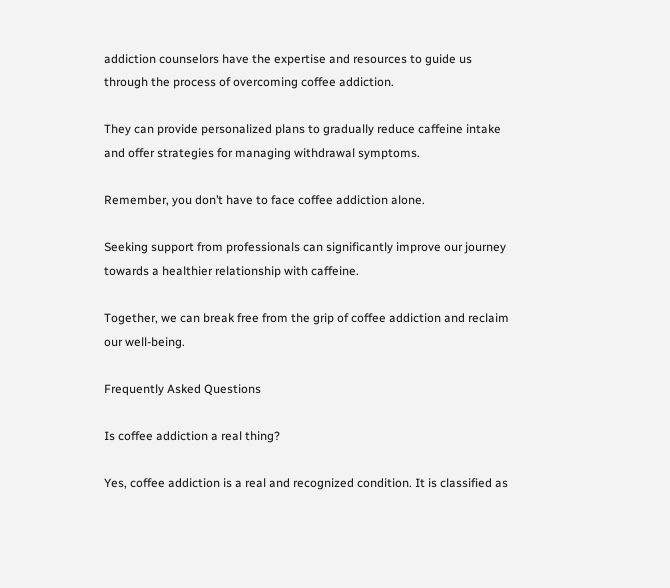addiction counselors have the expertise and resources to guide us through the process of overcoming coffee addiction.

They can provide personalized plans to gradually reduce caffeine intake and offer strategies for managing withdrawal symptoms.

Remember, you don’t have to face coffee addiction alone.

Seeking support from professionals can significantly improve our journey towards a healthier relationship with caffeine.

Together, we can break free from the grip of coffee addiction and reclaim our well-being.

Frequently Asked Questions

Is coffee addiction a real thing?

Yes, coffee addiction is a real and recognized condition. It is classified as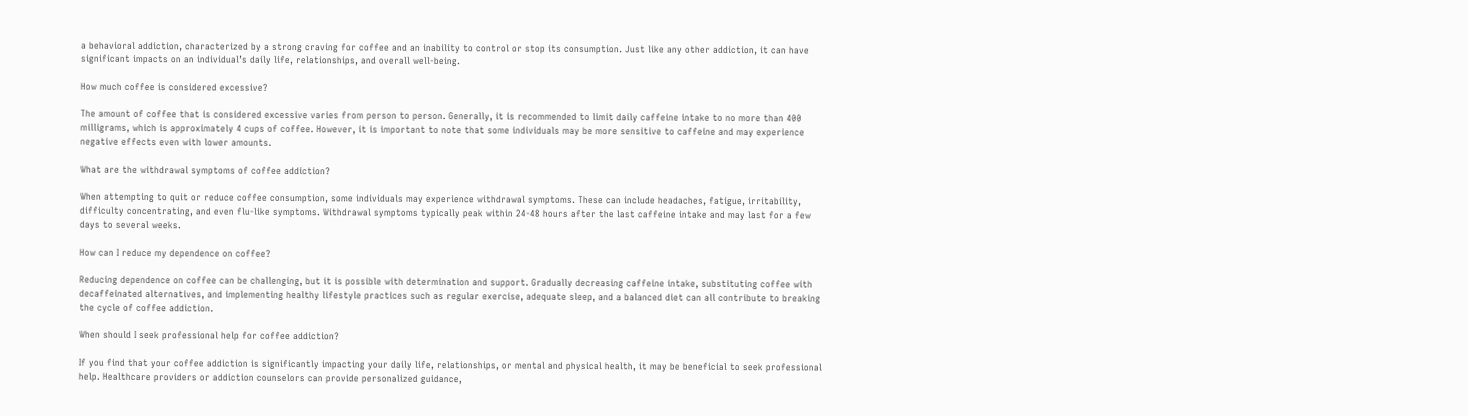a behavioral addiction, characterized by a strong craving for coffee and an inability to control or stop its consumption. Just like any other addiction, it can have significant impacts on an individual’s daily life, relationships, and overall well-being.

How much coffee is considered excessive?

The amount of coffee that is considered excessive varies from person to person. Generally, it is recommended to limit daily caffeine intake to no more than 400 milligrams, which is approximately 4 cups of coffee. However, it is important to note that some individuals may be more sensitive to caffeine and may experience negative effects even with lower amounts.

What are the withdrawal symptoms of coffee addiction?

When attempting to quit or reduce coffee consumption, some individuals may experience withdrawal symptoms. These can include headaches, fatigue, irritability, difficulty concentrating, and even flu-like symptoms. Withdrawal symptoms typically peak within 24-48 hours after the last caffeine intake and may last for a few days to several weeks.

How can I reduce my dependence on coffee?

Reducing dependence on coffee can be challenging, but it is possible with determination and support. Gradually decreasing caffeine intake, substituting coffee with decaffeinated alternatives, and implementing healthy lifestyle practices such as regular exercise, adequate sleep, and a balanced diet can all contribute to breaking the cycle of coffee addiction.

When should I seek professional help for coffee addiction?

If you find that your coffee addiction is significantly impacting your daily life, relationships, or mental and physical health, it may be beneficial to seek professional help. Healthcare providers or addiction counselors can provide personalized guidance,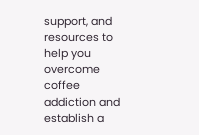support, and resources to help you overcome coffee addiction and establish a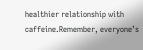healthier relationship with caffeine.Remember, everyone’s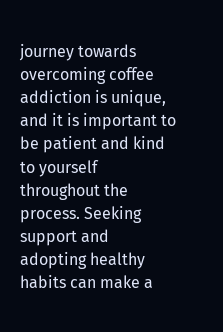journey towards overcoming coffee addiction is unique, and it is important to be patient and kind to yourself throughout the process. Seeking support and adopting healthy habits can make a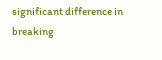significant difference in breaking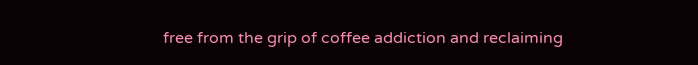free from the grip of coffee addiction and reclaiming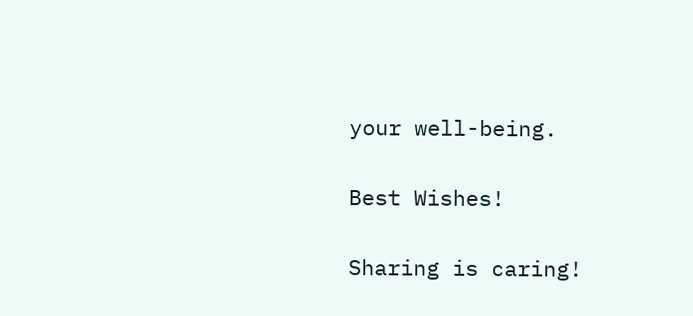your well-being.

Best Wishes!

Sharing is caring!